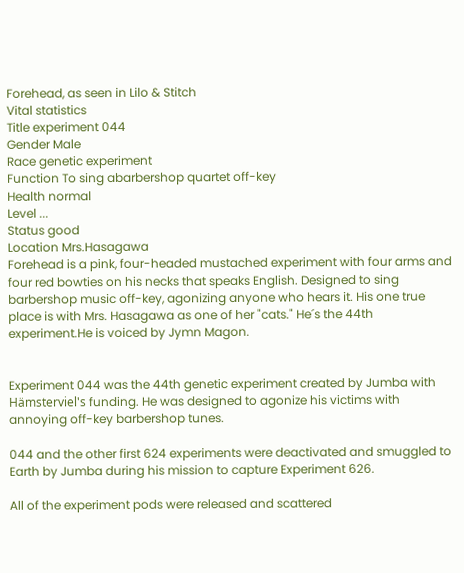Forehead, as seen in Lilo & Stitch
Vital statistics
Title experiment 044
Gender Male
Race genetic experiment
Function To sing abarbershop quartet off-key
Health normal
Level ...
Status good
Location Mrs.Hasagawa
Forehead is a pink, four-headed mustached experiment with four arms and four red bowties on his necks that speaks English. Designed to sing barbershop music off-key, agonizing anyone who hears it. His one true place is with Mrs. Hasagawa as one of her "cats." He´s the 44th experiment.He is voiced by Jymn Magon.


Experiment 044 was the 44th genetic experiment created by Jumba with Hämsterviel's funding. He was designed to agonize his victims with annoying off-key barbershop tunes.

044 and the other first 624 experiments were deactivated and smuggled to Earth by Jumba during his mission to capture Experiment 626.

All of the experiment pods were released and scattered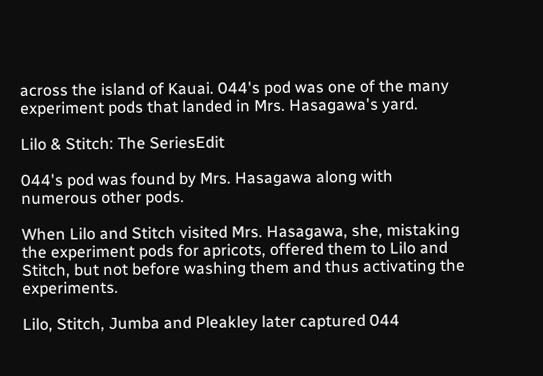across the island of Kauai. 044's pod was one of the many experiment pods that landed in Mrs. Hasagawa's yard.

Lilo & Stitch: The SeriesEdit

044's pod was found by Mrs. Hasagawa along with numerous other pods.

When Lilo and Stitch visited Mrs. Hasagawa, she, mistaking the experiment pods for apricots, offered them to Lilo and Stitch, but not before washing them and thus activating the experiments.

Lilo, Stitch, Jumba and Pleakley later captured 044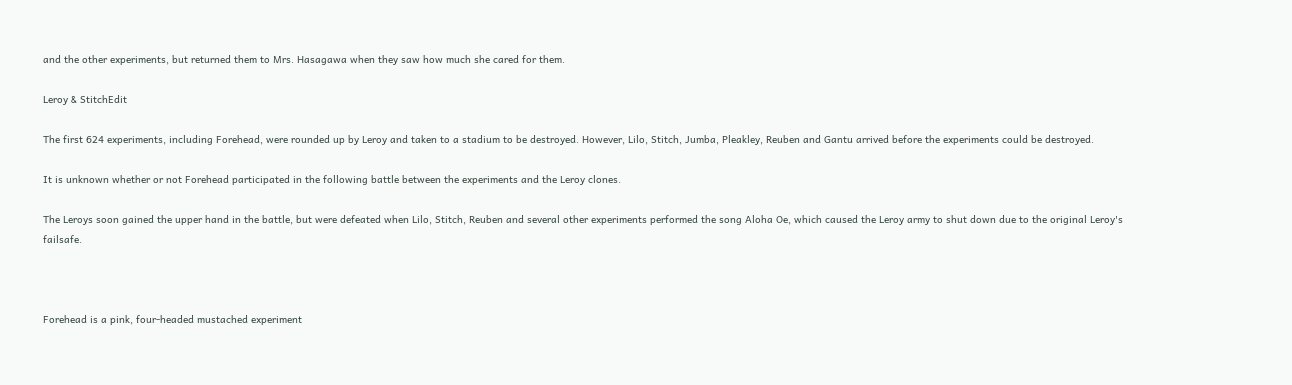and the other experiments, but returned them to Mrs. Hasagawa when they saw how much she cared for them.

Leroy & StitchEdit

The first 624 experiments, including Forehead, were rounded up by Leroy and taken to a stadium to be destroyed. However, Lilo, Stitch, Jumba, Pleakley, Reuben and Gantu arrived before the experiments could be destroyed.

It is unknown whether or not Forehead participated in the following battle between the experiments and the Leroy clones.

The Leroys soon gained the upper hand in the battle, but were defeated when Lilo, Stitch, Reuben and several other experiments performed the song Aloha Oe, which caused the Leroy army to shut down due to the original Leroy's failsafe.



Forehead is a pink, four-headed mustached experiment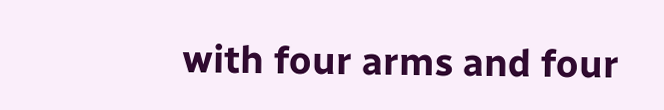with four arms and four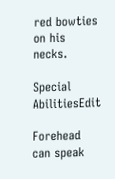red bowties on his necks.

Special AbilitiesEdit

Forehead can speak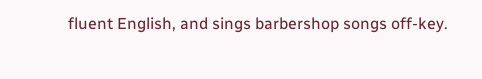fluent English, and sings barbershop songs off-key.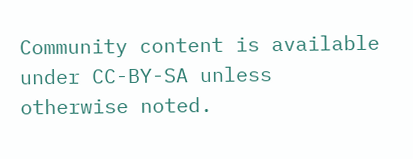Community content is available under CC-BY-SA unless otherwise noted.